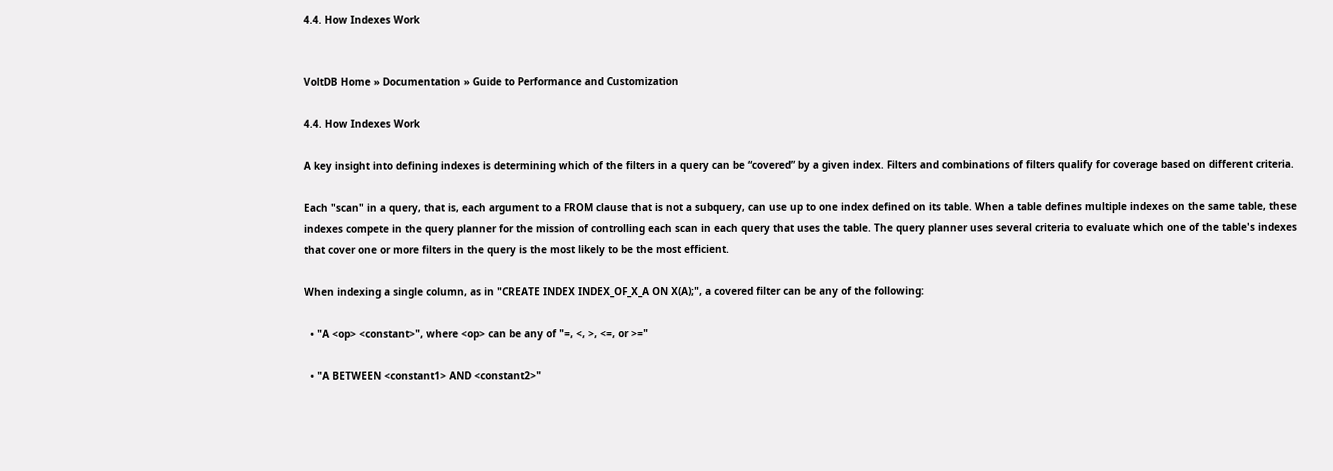4.4. How Indexes Work


VoltDB Home » Documentation » Guide to Performance and Customization

4.4. How Indexes Work

A key insight into defining indexes is determining which of the filters in a query can be “covered” by a given index. Filters and combinations of filters qualify for coverage based on different criteria.

Each "scan" in a query, that is, each argument to a FROM clause that is not a subquery, can use up to one index defined on its table. When a table defines multiple indexes on the same table, these indexes compete in the query planner for the mission of controlling each scan in each query that uses the table. The query planner uses several criteria to evaluate which one of the table's indexes that cover one or more filters in the query is the most likely to be the most efficient.

When indexing a single column, as in "CREATE INDEX INDEX_OF_X_A ON X(A);", a covered filter can be any of the following:

  • "A <op> <constant>", where <op> can be any of "=, <, >, <=, or >="

  • "A BETWEEN <constant1> AND <constant2>"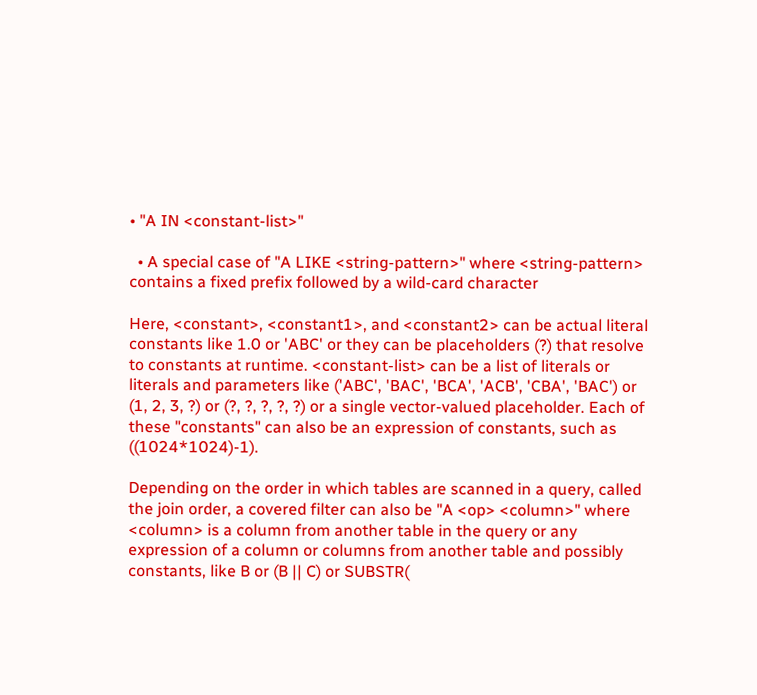• "A IN <constant-list>"

  • A special case of "A LIKE <string-pattern>" where <string-pattern> contains a fixed prefix followed by a wild-card character

Here, <constant>, <constant1>, and <constant2> can be actual literal constants like 1.0 or 'ABC' or they can be placeholders (?) that resolve to constants at runtime. <constant-list> can be a list of literals or literals and parameters like ('ABC', 'BAC', 'BCA', 'ACB', 'CBA', 'BAC') or (1, 2, 3, ?) or (?, ?, ?, ?, ?) or a single vector-valued placeholder. Each of these "constants" can also be an expression of constants, such as  ((1024*1024)-1).

Depending on the order in which tables are scanned in a query, called the join order, a covered filter can also be "A <op> <column>" where <column> is a column from another table in the query or any expression of a column or columns from another table and possibly constants, like B or (B || C) or SUBSTR(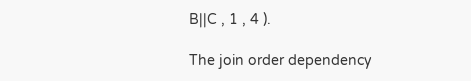B||C , 1 , 4 ).

The join order dependency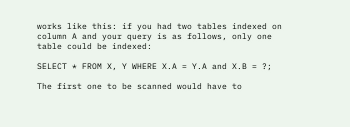works like this: if you had two tables indexed on column A and your query is as follows, only one table could be indexed:

SELECT * FROM X, Y WHERE X.A = Y.A and X.B = ?;

The first one to be scanned would have to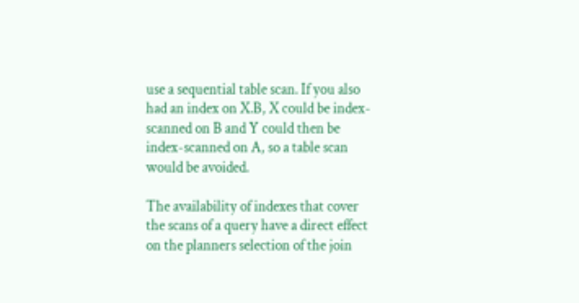use a sequential table scan. If you also had an index on X.B, X could be index-scanned on B and Y could then be index-scanned on A, so a table scan would be avoided.

The availability of indexes that cover the scans of a query have a direct effect on the planners selection of the join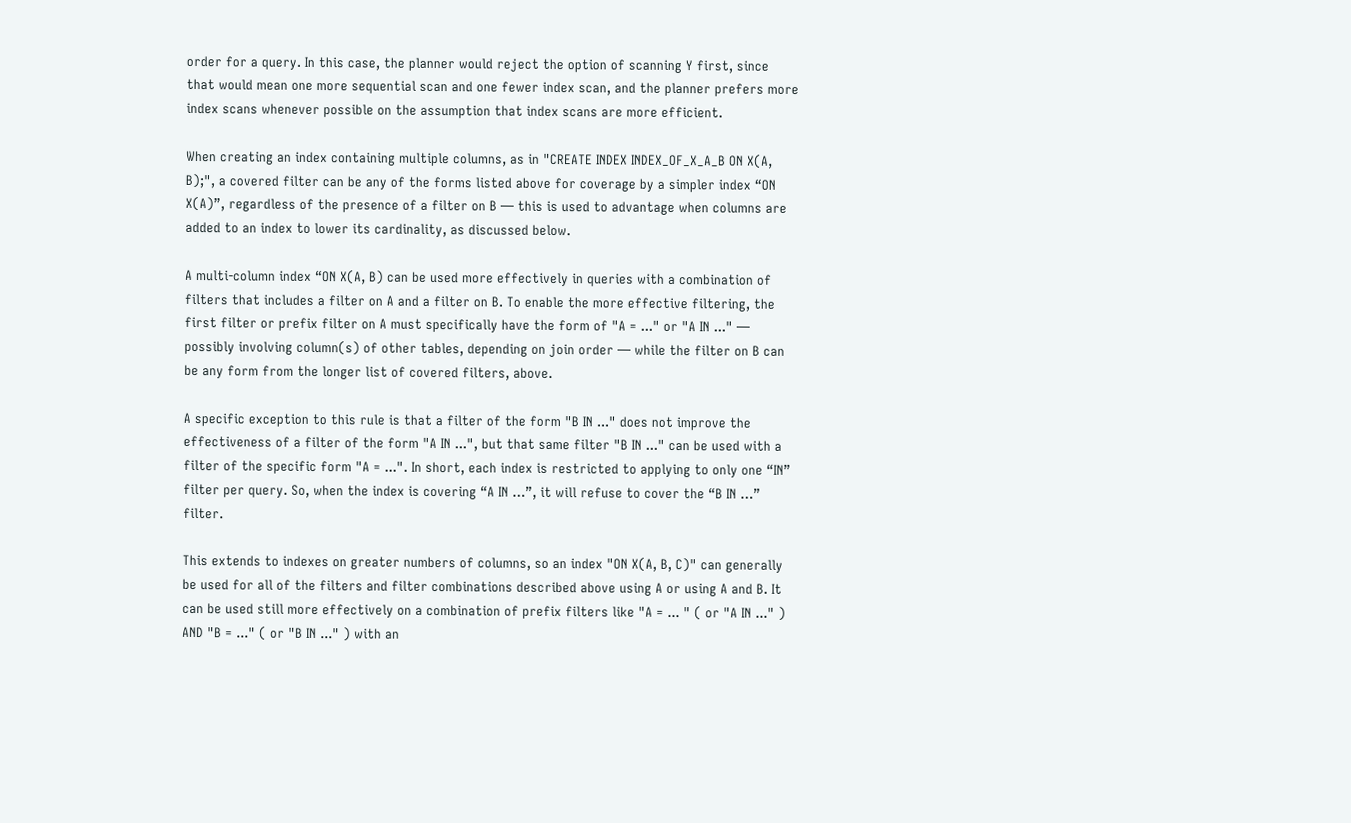order for a query. In this case, the planner would reject the option of scanning Y first, since that would mean one more sequential scan and one fewer index scan, and the planner prefers more index scans whenever possible on the assumption that index scans are more efficient.

When creating an index containing multiple columns, as in "CREATE INDEX INDEX_OF_X_A_B ON X(A, B);", a covered filter can be any of the forms listed above for coverage by a simpler index “ON X(A)”, regardless of the presence of a filter on B — this is used to advantage when columns are added to an index to lower its cardinality, as discussed below.

A multi-column index “ON X(A, B) can be used more effectively in queries with a combination of filters that includes a filter on A and a filter on B. To enable the more effective filtering, the first filter or prefix filter on A must specifically have the form of "A = ..." or "A IN ..." — possibly involving column(s) of other tables, depending on join order — while the filter on B can be any form from the longer list of covered filters, above.

A specific exception to this rule is that a filter of the form "B IN ..." does not improve the effectiveness of a filter of the form "A IN ...", but that same filter "B IN ..." can be used with a filter of the specific form "A = ...". In short, each index is restricted to applying to only one “IN” filter per query. So, when the index is covering “A IN …”, it will refuse to cover the “B IN …” filter.

This extends to indexes on greater numbers of columns, so an index "ON X(A, B, C)" can generally be used for all of the filters and filter combinations described above using A or using A and B. It can be used still more effectively on a combination of prefix filters like "A = ... " ( or "A IN ..." ) AND "B = ..." ( or "B IN ..." ) with an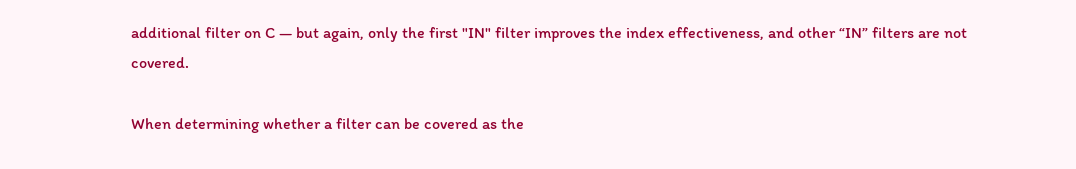additional filter on C — but again, only the first "IN" filter improves the index effectiveness, and other “IN” filters are not covered.

When determining whether a filter can be covered as the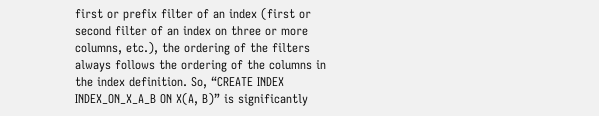first or prefix filter of an index (first or second filter of an index on three or more columns, etc.), the ordering of the filters always follows the ordering of the columns in the index definition. So, “CREATE INDEX INDEX_ON_X_A_B ON X(A, B)” is significantly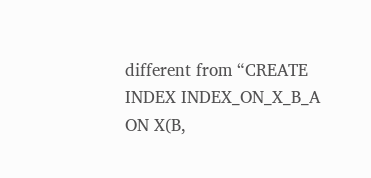different from “CREATE INDEX INDEX_ON_X_B_A ON X(B,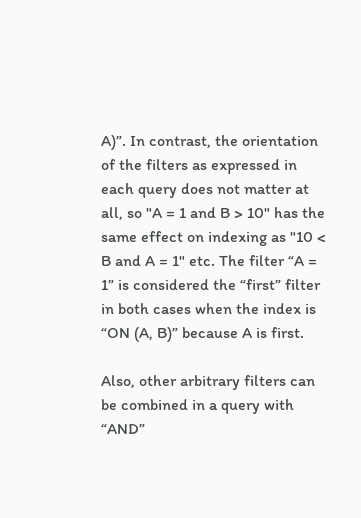A)”. In contrast, the orientation of the filters as expressed in each query does not matter at all, so "A = 1 and B > 10" has the same effect on indexing as "10 < B and A = 1" etc. The filter “A = 1” is considered the “first” filter in both cases when the index is “ON (A, B)” because A is first.

Also, other arbitrary filters can be combined in a query with “AND”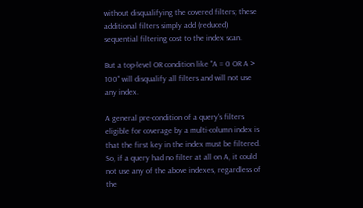without disqualifying the covered filters; these additional filters simply add (reduced) sequential filtering cost to the index scan.

But a top-level OR condition like "A = 0 OR A > 100" will disqualify all filters and will not use any index.

A general pre-condition of a query's filters eligible for coverage by a multi-column index is that the first key in the index must be filtered. So, if a query had no filter at all on A, it could not use any of the above indexes, regardless of the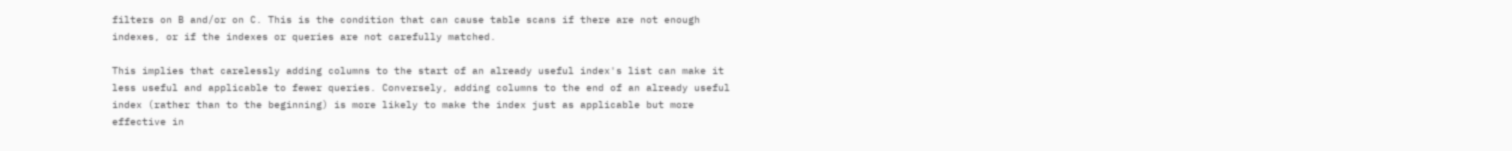filters on B and/or on C. This is the condition that can cause table scans if there are not enough indexes, or if the indexes or queries are not carefully matched.

This implies that carelessly adding columns to the start of an already useful index's list can make it less useful and applicable to fewer queries. Conversely, adding columns to the end of an already useful index (rather than to the beginning) is more likely to make the index just as applicable but more effective in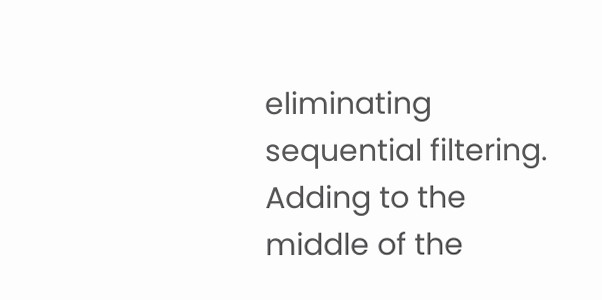eliminating sequential filtering. Adding to the middle of the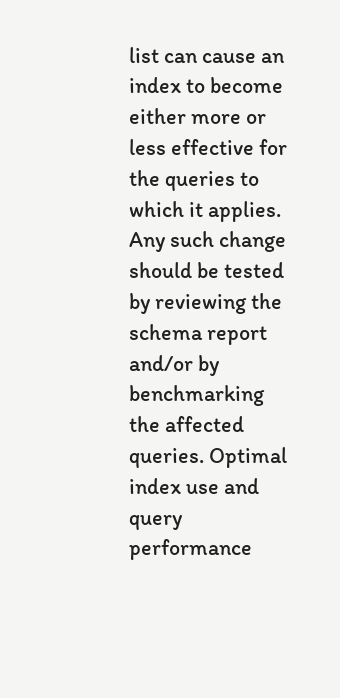list can cause an index to become either more or less effective for the queries to which it applies. Any such change should be tested by reviewing the schema report and/or by benchmarking the affected queries. Optimal index use and query performance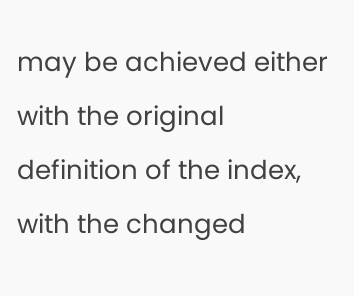may be achieved either with the original definition of the index, with the changed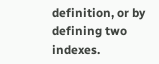definition, or by defining two indexes.